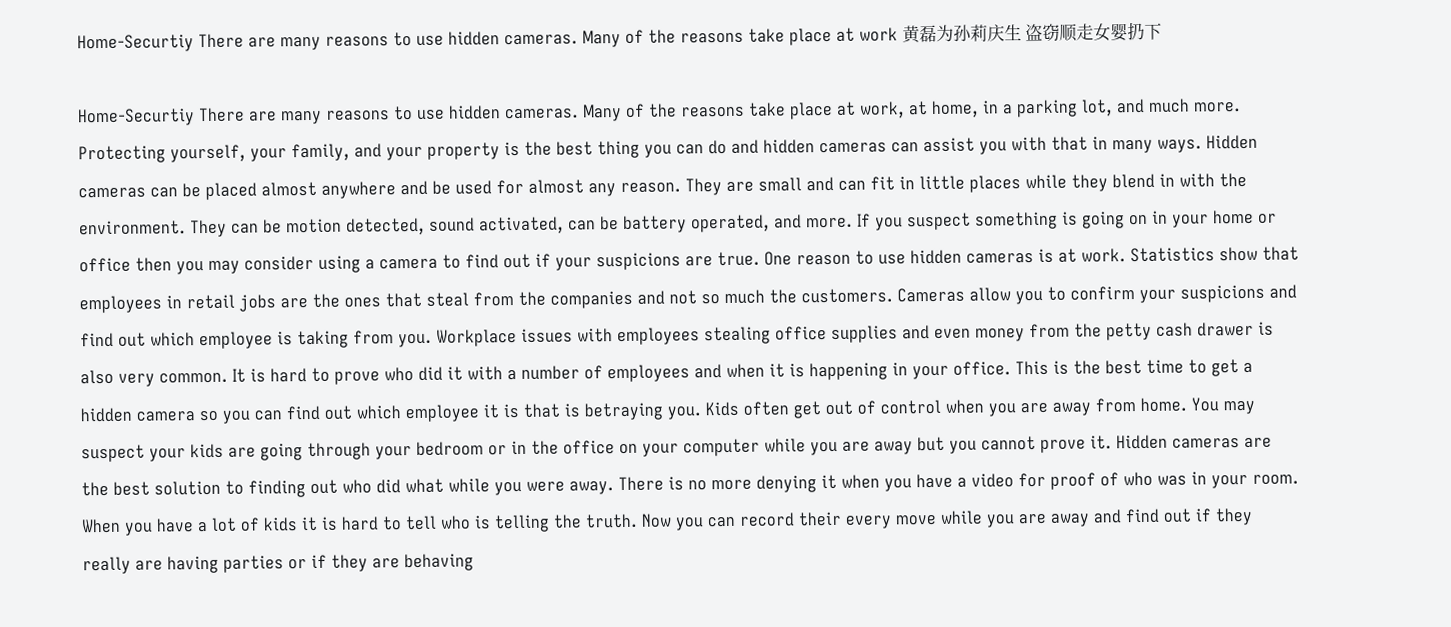Home-Securtiy There are many reasons to use hidden cameras. Many of the reasons take place at work 黄磊为孙莉庆生 盗窃顺走女婴扔下

Home-Securtiy There are many reasons to use hidden cameras. Many of the reasons take place at work, at home, in a parking lot, and much more. Protecting yourself, your family, and your property is the best thing you can do and hidden cameras can assist you with that in many ways. Hidden cameras can be placed almost anywhere and be used for almost any reason. They are small and can fit in little places while they blend in with the environment. They can be motion detected, sound activated, can be battery operated, and more. If you suspect something is going on in your home or office then you may consider using a camera to find out if your suspicions are true. One reason to use hidden cameras is at work. Statistics show that employees in retail jobs are the ones that steal from the companies and not so much the customers. Cameras allow you to confirm your suspicions and find out which employee is taking from you. Workplace issues with employees stealing office supplies and even money from the petty cash drawer is also very common. It is hard to prove who did it with a number of employees and when it is happening in your office. This is the best time to get a hidden camera so you can find out which employee it is that is betraying you. Kids often get out of control when you are away from home. You may suspect your kids are going through your bedroom or in the office on your computer while you are away but you cannot prove it. Hidden cameras are the best solution to finding out who did what while you were away. There is no more denying it when you have a video for proof of who was in your room. When you have a lot of kids it is hard to tell who is telling the truth. Now you can record their every move while you are away and find out if they really are having parties or if they are behaving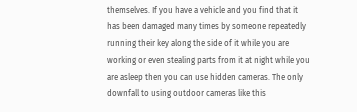themselves. If you have a vehicle and you find that it has been damaged many times by someone repeatedly running their key along the side of it while you are working or even stealing parts from it at night while you are asleep then you can use hidden cameras. The only downfall to using outdoor cameras like this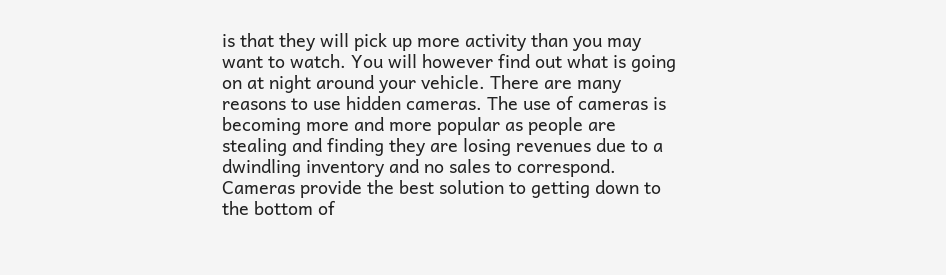is that they will pick up more activity than you may want to watch. You will however find out what is going on at night around your vehicle. There are many reasons to use hidden cameras. The use of cameras is becoming more and more popular as people are stealing and finding they are losing revenues due to a dwindling inventory and no sales to correspond. Cameras provide the best solution to getting down to the bottom of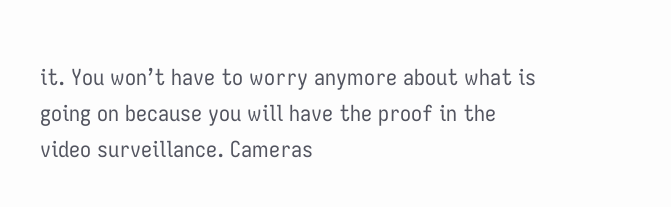it. You won’t have to worry anymore about what is going on because you will have the proof in the video surveillance. Cameras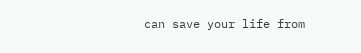can save your life from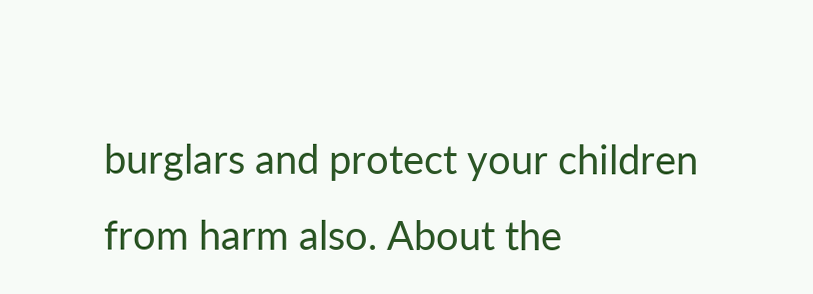burglars and protect your children from harm also. About the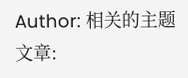Author: 相关的主题文章: